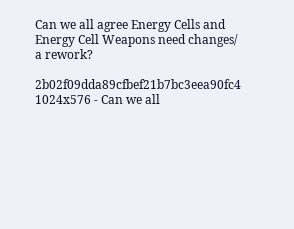Can we all agree Energy Cells and Energy Cell Weapons need changes/ a rework?

2b02f09dda89cfbef21b7bc3eea90fc4 1024x576 - Can we all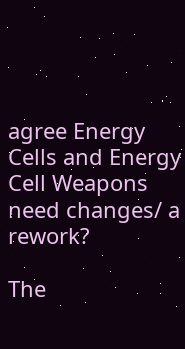agree Energy Cells and Energy Cell Weapons need changes/ a rework?

The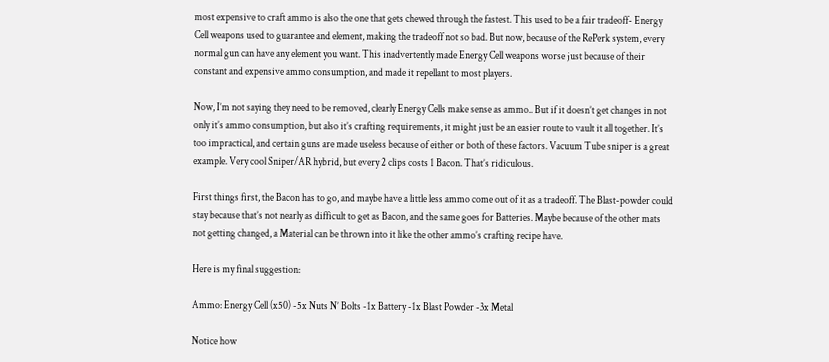most expensive to craft ammo is also the one that gets chewed through the fastest. This used to be a fair tradeoff- Energy Cell weapons used to guarantee and element, making the tradeoff not so bad. But now, because of the RePerk system, every normal gun can have any element you want. This inadvertently made Energy Cell weapons worse just because of their constant and expensive ammo consumption, and made it repellant to most players.

Now, I’m not saying they need to be removed, clearly Energy Cells make sense as ammo.. But if it doesn’t get changes in not only it’s ammo consumption, but also it’s crafting requirements, it might just be an easier route to vault it all together. It’s too impractical, and certain guns are made useless because of either or both of these factors. Vacuum Tube sniper is a great example. Very cool Sniper/AR hybrid, but every 2 clips costs 1 Bacon. That’s ridiculous.

First things first, the Bacon has to go, and maybe have a little less ammo come out of it as a tradeoff. The Blast-powder could stay because that’s not nearly as difficult to get as Bacon, and the same goes for Batteries. Maybe because of the other mats not getting changed, a Material can be thrown into it like the other ammo’s crafting recipe have.

Here is my final suggestion:

Ammo: Energy Cell (x50) -5x Nuts N’ Bolts -1x Battery -1x Blast Powder -3x Metal

Notice how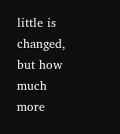little is changed, but how much more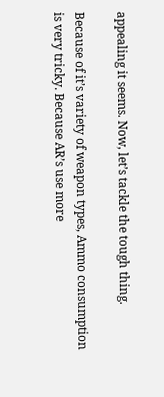appealing it seems. Now, let’s tackle the tough thing.

Because of it’s variety of weapon types, Ammo consumption is very tricky. Because AR’s use more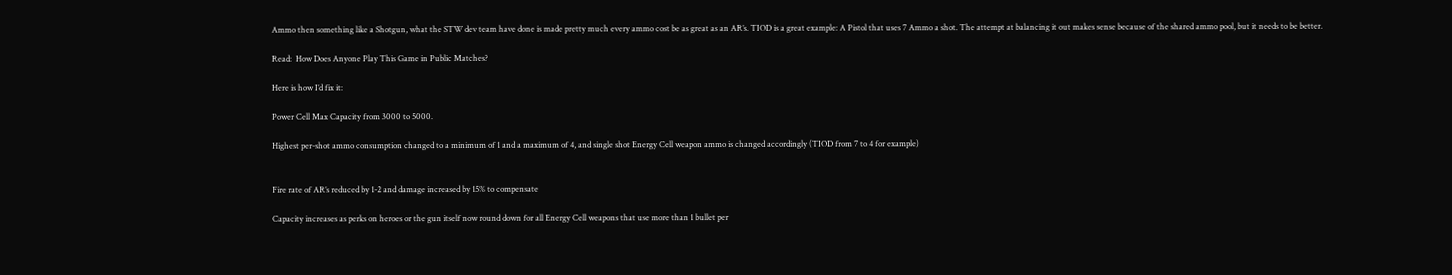Ammo then something like a Shotgun, what the STW dev team have done is made pretty much every ammo cost be as great as an AR’s. TIOD is a great example: A Pistol that uses 7 Ammo a shot. The attempt at balancing it out makes sense because of the shared ammo pool, but it needs to be better.

Read:  How Does Anyone Play This Game in Public Matches?

Here is how I’d fix it:

Power Cell Max Capacity from 3000 to 5000.

Highest per-shot ammo consumption changed to a minimum of 1 and a maximum of 4, and single shot Energy Cell weapon ammo is changed accordingly (TIOD from 7 to 4 for example)


Fire rate of AR’s reduced by 1-2 and damage increased by 15% to compensate

Capacity increases as perks on heroes or the gun itself now round down for all Energy Cell weapons that use more than 1 bullet per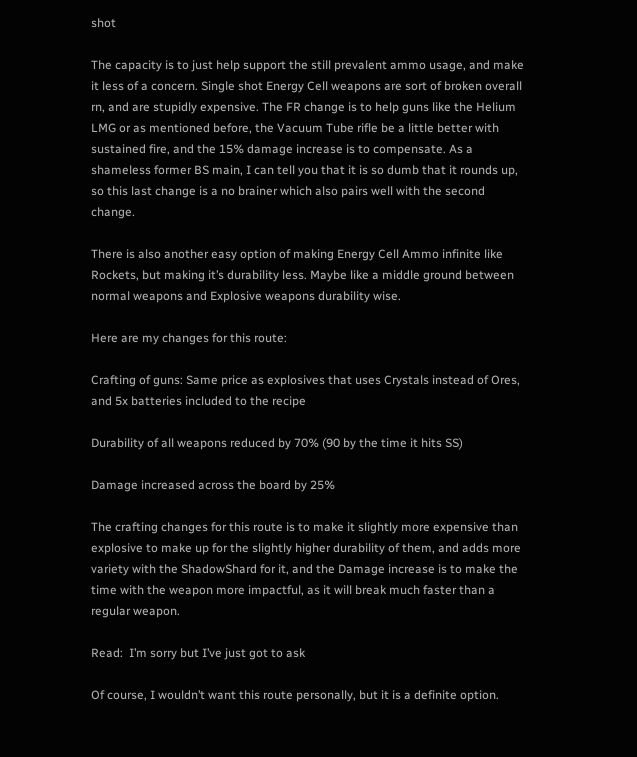shot

The capacity is to just help support the still prevalent ammo usage, and make it less of a concern. Single shot Energy Cell weapons are sort of broken overall rn, and are stupidly expensive. The FR change is to help guns like the Helium LMG or as mentioned before, the Vacuum Tube rifle be a little better with sustained fire, and the 15% damage increase is to compensate. As a shameless former BS main, I can tell you that it is so dumb that it rounds up, so this last change is a no brainer which also pairs well with the second change.

There is also another easy option of making Energy Cell Ammo infinite like Rockets, but making it’s durability less. Maybe like a middle ground between normal weapons and Explosive weapons durability wise.

Here are my changes for this route:

Crafting of guns: Same price as explosives that uses Crystals instead of Ores, and 5x batteries included to the recipe

Durability of all weapons reduced by 70% (90 by the time it hits SS)

Damage increased across the board by 25%

The crafting changes for this route is to make it slightly more expensive than explosive to make up for the slightly higher durability of them, and adds more variety with the ShadowShard for it, and the Damage increase is to make the time with the weapon more impactful, as it will break much faster than a regular weapon.

Read:  I’m sorry but I’ve just got to ask

Of course, I wouldn’t want this route personally, but it is a definite option.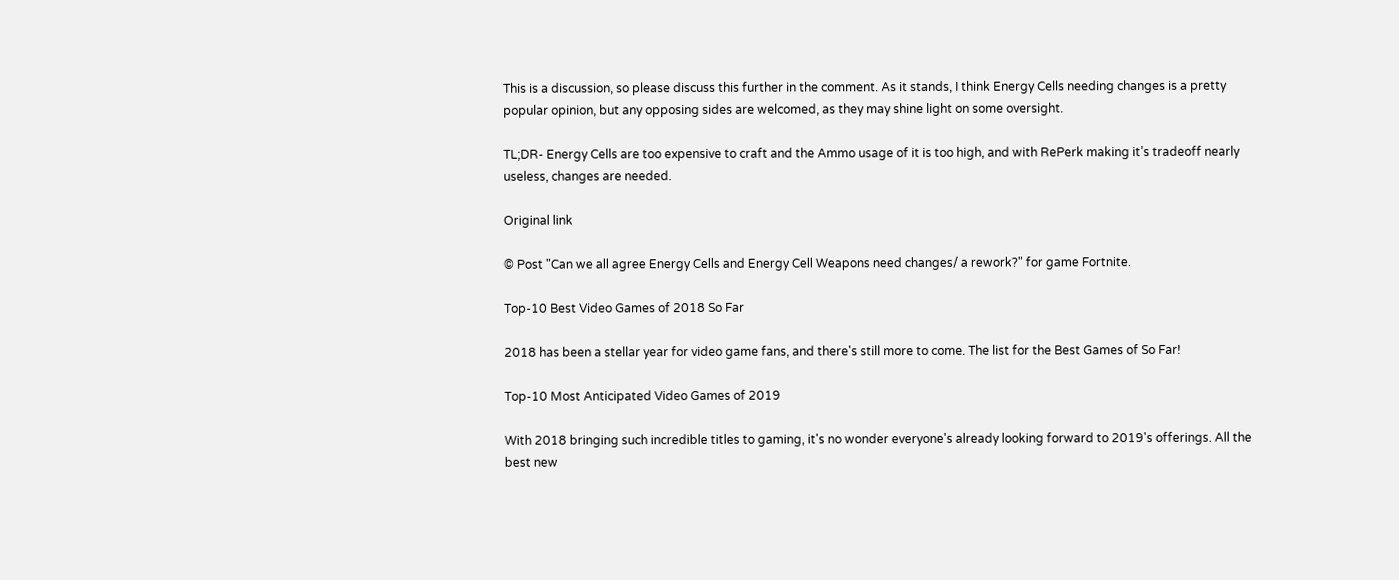This is a discussion, so please discuss this further in the comment. As it stands, I think Energy Cells needing changes is a pretty popular opinion, but any opposing sides are welcomed, as they may shine light on some oversight.

TL;DR- Energy Cells are too expensive to craft and the Ammo usage of it is too high, and with RePerk making it’s tradeoff nearly useless, changes are needed.

Original link

© Post "Can we all agree Energy Cells and Energy Cell Weapons need changes/ a rework?" for game Fortnite.

Top-10 Best Video Games of 2018 So Far

2018 has been a stellar year for video game fans, and there's still more to come. The list for the Best Games of So Far!

Top-10 Most Anticipated Video Games of 2019

With 2018 bringing such incredible titles to gaming, it's no wonder everyone's already looking forward to 2019's offerings. All the best new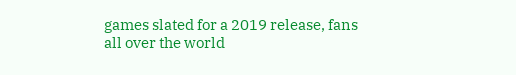games slated for a 2019 release, fans all over the world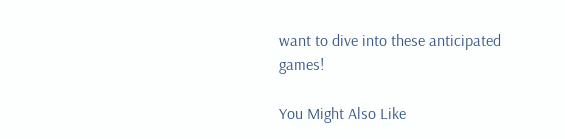want to dive into these anticipated games!

You Might Also Like